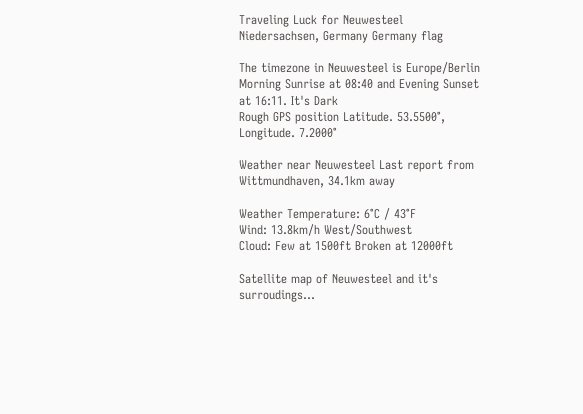Traveling Luck for Neuwesteel Niedersachsen, Germany Germany flag

The timezone in Neuwesteel is Europe/Berlin
Morning Sunrise at 08:40 and Evening Sunset at 16:11. It's Dark
Rough GPS position Latitude. 53.5500°, Longitude. 7.2000°

Weather near Neuwesteel Last report from Wittmundhaven, 34.1km away

Weather Temperature: 6°C / 43°F
Wind: 13.8km/h West/Southwest
Cloud: Few at 1500ft Broken at 12000ft

Satellite map of Neuwesteel and it's surroudings...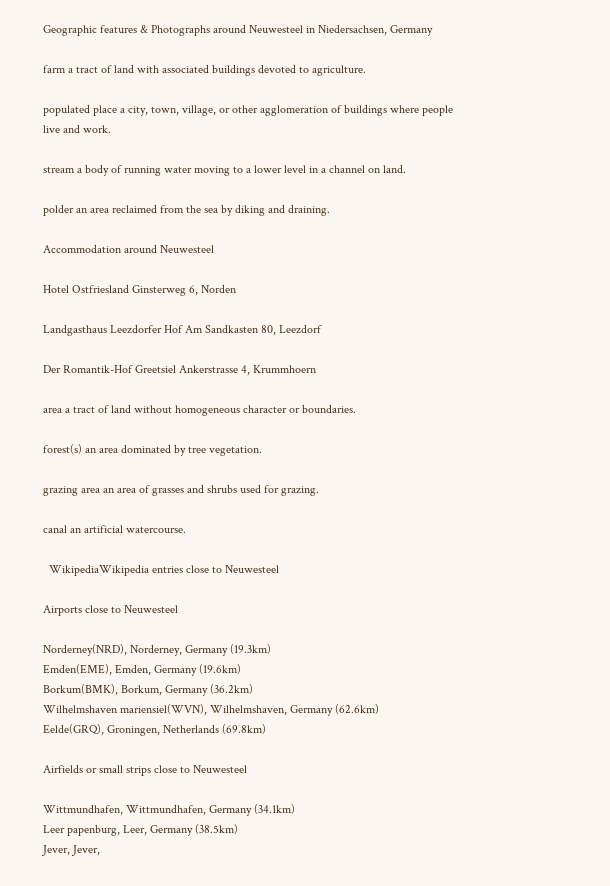Geographic features & Photographs around Neuwesteel in Niedersachsen, Germany

farm a tract of land with associated buildings devoted to agriculture.

populated place a city, town, village, or other agglomeration of buildings where people live and work.

stream a body of running water moving to a lower level in a channel on land.

polder an area reclaimed from the sea by diking and draining.

Accommodation around Neuwesteel

Hotel Ostfriesland Ginsterweg 6, Norden

Landgasthaus Leezdorfer Hof Am Sandkasten 80, Leezdorf

Der Romantik-Hof Greetsiel Ankerstrasse 4, Krummhoern

area a tract of land without homogeneous character or boundaries.

forest(s) an area dominated by tree vegetation.

grazing area an area of grasses and shrubs used for grazing.

canal an artificial watercourse.

  WikipediaWikipedia entries close to Neuwesteel

Airports close to Neuwesteel

Norderney(NRD), Norderney, Germany (19.3km)
Emden(EME), Emden, Germany (19.6km)
Borkum(BMK), Borkum, Germany (36.2km)
Wilhelmshaven mariensiel(WVN), Wilhelmshaven, Germany (62.6km)
Eelde(GRQ), Groningen, Netherlands (69.8km)

Airfields or small strips close to Neuwesteel

Wittmundhafen, Wittmundhafen, Germany (34.1km)
Leer papenburg, Leer, Germany (38.5km)
Jever, Jever,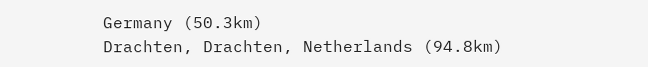Germany (50.3km)
Drachten, Drachten, Netherlands (94.8km)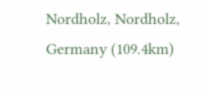Nordholz, Nordholz, Germany (109.4km)